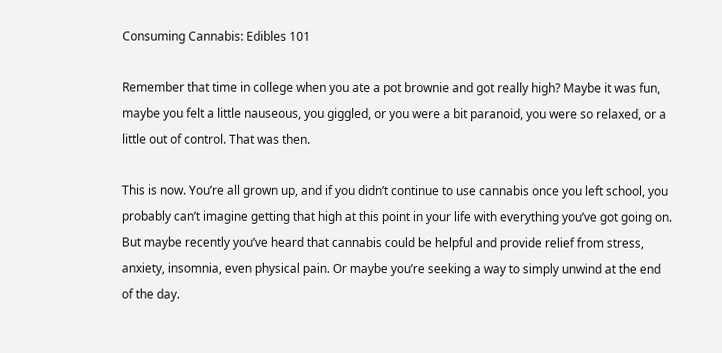Consuming Cannabis: Edibles 101

Remember that time in college when you ate a pot brownie and got really high? Maybe it was fun, maybe you felt a little nauseous, you giggled, or you were a bit paranoid, you were so relaxed, or a little out of control. That was then.

This is now. You’re all grown up, and if you didn’t continue to use cannabis once you left school, you probably can’t imagine getting that high at this point in your life with everything you’ve got going on. But maybe recently you’ve heard that cannabis could be helpful and provide relief from stress, anxiety, insomnia, even physical pain. Or maybe you’re seeking a way to simply unwind at the end of the day.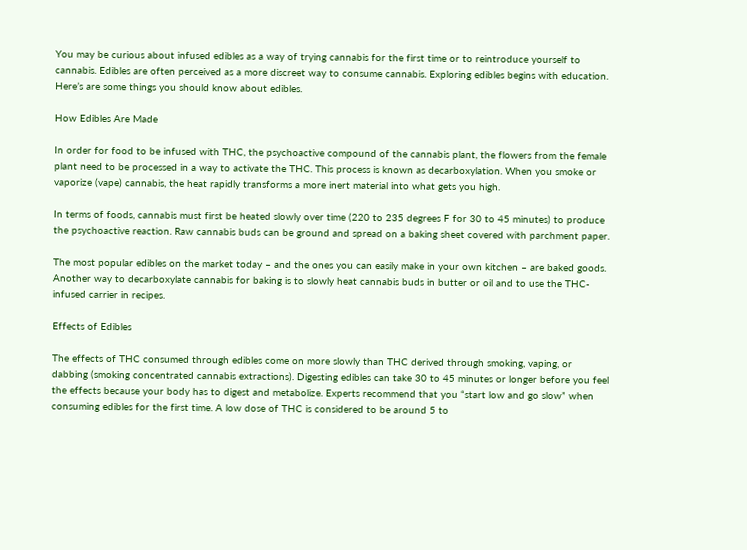You may be curious about infused edibles as a way of trying cannabis for the first time or to reintroduce yourself to cannabis. Edibles are often perceived as a more discreet way to consume cannabis. Exploring edibles begins with education. Here’s are some things you should know about edibles.

How Edibles Are Made

In order for food to be infused with THC, the psychoactive compound of the cannabis plant, the flowers from the female plant need to be processed in a way to activate the THC. This process is known as decarboxylation. When you smoke or vaporize (vape) cannabis, the heat rapidly transforms a more inert material into what gets you high.

In terms of foods, cannabis must first be heated slowly over time (220 to 235 degrees F for 30 to 45 minutes) to produce the psychoactive reaction. Raw cannabis buds can be ground and spread on a baking sheet covered with parchment paper.

The most popular edibles on the market today – and the ones you can easily make in your own kitchen – are baked goods. Another way to decarboxylate cannabis for baking is to slowly heat cannabis buds in butter or oil and to use the THC-infused carrier in recipes.

Effects of Edibles

The effects of THC consumed through edibles come on more slowly than THC derived through smoking, vaping, or dabbing (smoking concentrated cannabis extractions). Digesting edibles can take 30 to 45 minutes or longer before you feel the effects because your body has to digest and metabolize. Experts recommend that you “start low and go slow” when consuming edibles for the first time. A low dose of THC is considered to be around 5 to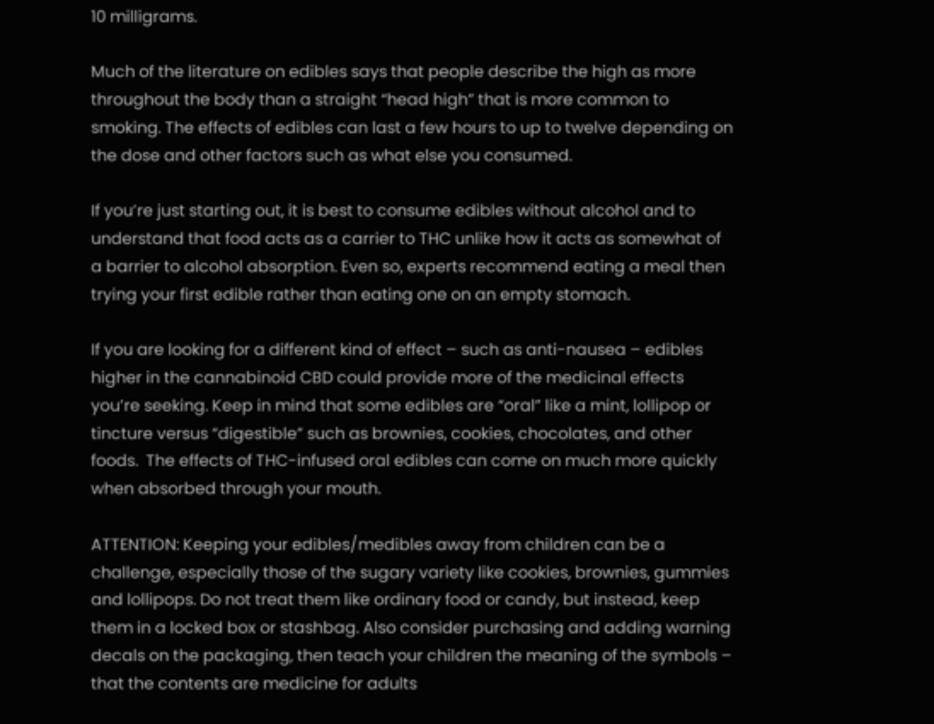10 milligrams.

Much of the literature on edibles says that people describe the high as more throughout the body than a straight “head high” that is more common to smoking. The effects of edibles can last a few hours to up to twelve depending on the dose and other factors such as what else you consumed.

If you’re just starting out, it is best to consume edibles without alcohol and to understand that food acts as a carrier to THC unlike how it acts as somewhat of a barrier to alcohol absorption. Even so, experts recommend eating a meal then trying your first edible rather than eating one on an empty stomach.

If you are looking for a different kind of effect – such as anti-nausea – edibles higher in the cannabinoid CBD could provide more of the medicinal effects you’re seeking. Keep in mind that some edibles are “oral” like a mint, lollipop or tincture versus “digestible” such as brownies, cookies, chocolates, and other foods.  The effects of THC-infused oral edibles can come on much more quickly when absorbed through your mouth.

ATTENTION: Keeping your edibles/medibles away from children can be a challenge, especially those of the sugary variety like cookies, brownies, gummies and lollipops. Do not treat them like ordinary food or candy, but instead, keep them in a locked box or stashbag. Also consider purchasing and adding warning decals on the packaging, then teach your children the meaning of the symbols – that the contents are medicine for adults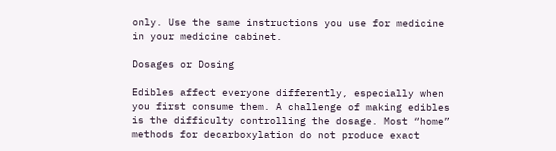only. Use the same instructions you use for medicine in your medicine cabinet.

Dosages or Dosing

Edibles affect everyone differently, especially when you first consume them. A challenge of making edibles is the difficulty controlling the dosage. Most “home” methods for decarboxylation do not produce exact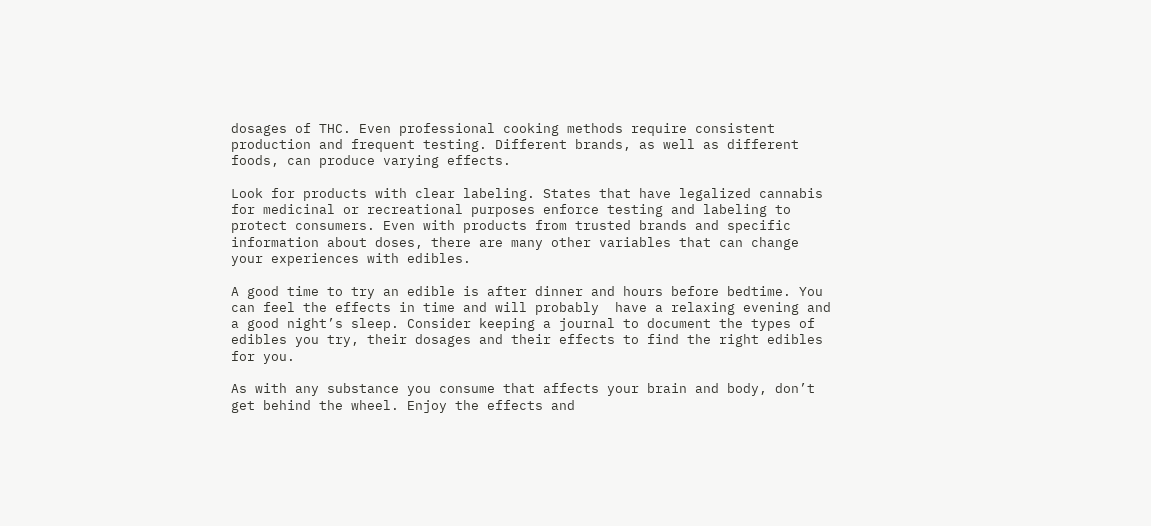dosages of THC. Even professional cooking methods require consistent production and frequent testing. Different brands, as well as different foods, can produce varying effects.

Look for products with clear labeling. States that have legalized cannabis for medicinal or recreational purposes enforce testing and labeling to protect consumers. Even with products from trusted brands and specific information about doses, there are many other variables that can change your experiences with edibles.

A good time to try an edible is after dinner and hours before bedtime. You can feel the effects in time and will probably  have a relaxing evening and a good night’s sleep. Consider keeping a journal to document the types of edibles you try, their dosages and their effects to find the right edibles for you.

As with any substance you consume that affects your brain and body, don’t get behind the wheel. Enjoy the effects and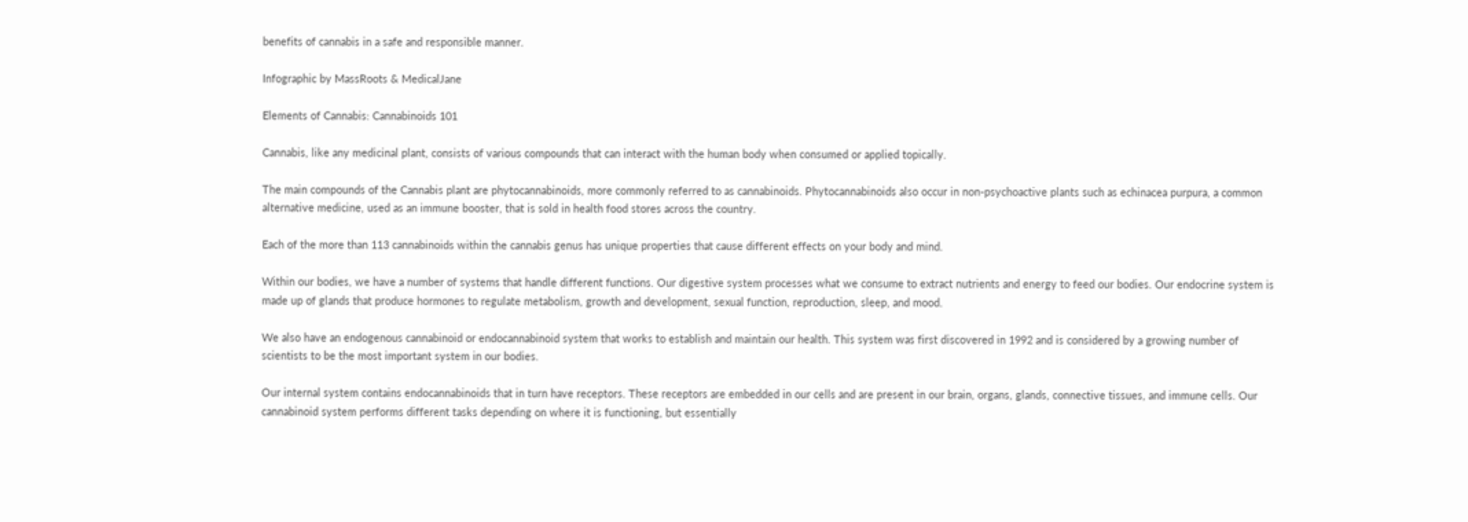benefits of cannabis in a safe and responsible manner.

Infographic by MassRoots & MedicalJane

Elements of Cannabis: Cannabinoids 101

Cannabis, like any medicinal plant, consists of various compounds that can interact with the human body when consumed or applied topically.

The main compounds of the Cannabis plant are phytocannabinoids, more commonly referred to as cannabinoids. Phytocannabinoids also occur in non-psychoactive plants such as echinacea purpura, a common alternative medicine, used as an immune booster, that is sold in health food stores across the country.

Each of the more than 113 cannabinoids within the cannabis genus has unique properties that cause different effects on your body and mind.

Within our bodies, we have a number of systems that handle different functions. Our digestive system processes what we consume to extract nutrients and energy to feed our bodies. Our endocrine system is made up of glands that produce hormones to regulate metabolism, growth and development, sexual function, reproduction, sleep, and mood.

We also have an endogenous cannabinoid or endocannabinoid system that works to establish and maintain our health. This system was first discovered in 1992 and is considered by a growing number of scientists to be the most important system in our bodies.

Our internal system contains endocannabinoids that in turn have receptors. These receptors are embedded in our cells and are present in our brain, organs, glands, connective tissues, and immune cells. Our cannabinoid system performs different tasks depending on where it is functioning, but essentially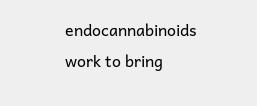endocannabinoids work to bring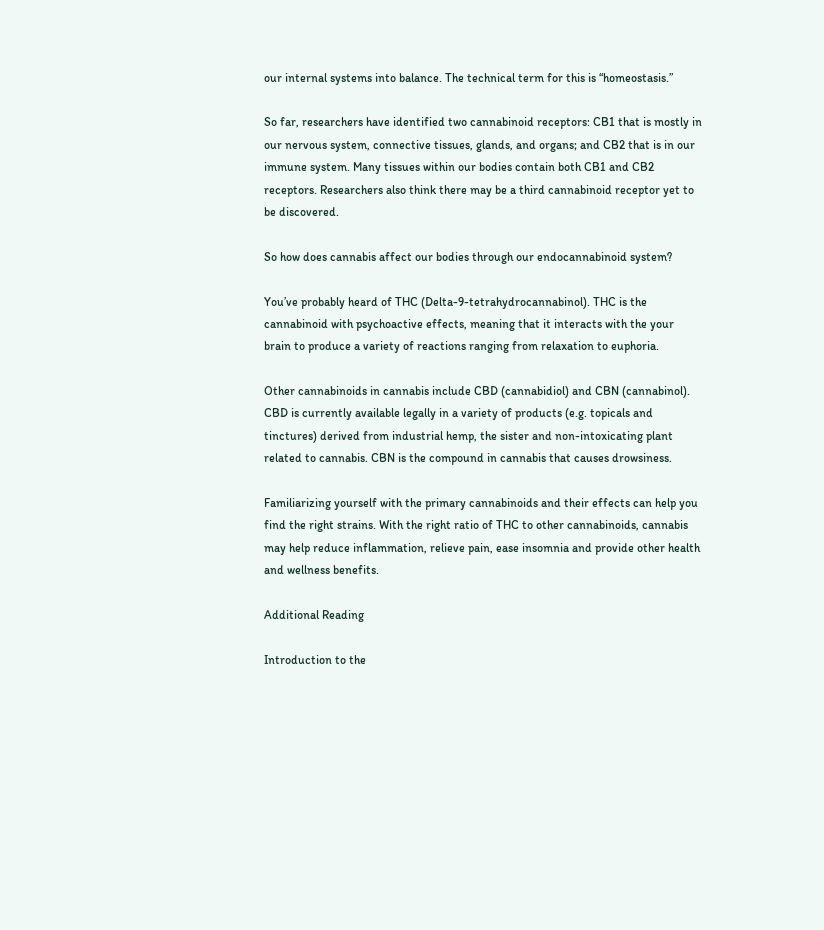our internal systems into balance. The technical term for this is “homeostasis.”

So far, researchers have identified two cannabinoid receptors: CB1 that is mostly in our nervous system, connective tissues, glands, and organs; and CB2 that is in our immune system. Many tissues within our bodies contain both CB1 and CB2 receptors. Researchers also think there may be a third cannabinoid receptor yet to be discovered.

So how does cannabis affect our bodies through our endocannabinoid system?

You’ve probably heard of THC (Delta-9-tetrahydrocannabinol). THC is the cannabinoid with psychoactive effects, meaning that it interacts with the your brain to produce a variety of reactions ranging from relaxation to euphoria.

Other cannabinoids in cannabis include CBD (cannabidiol) and CBN (cannabinol). CBD is currently available legally in a variety of products (e.g. topicals and tinctures) derived from industrial hemp, the sister and non-intoxicating plant related to cannabis. CBN is the compound in cannabis that causes drowsiness.

Familiarizing yourself with the primary cannabinoids and their effects can help you find the right strains. With the right ratio of THC to other cannabinoids, cannabis may help reduce inflammation, relieve pain, ease insomnia and provide other health and wellness benefits.

Additional Reading

Introduction to the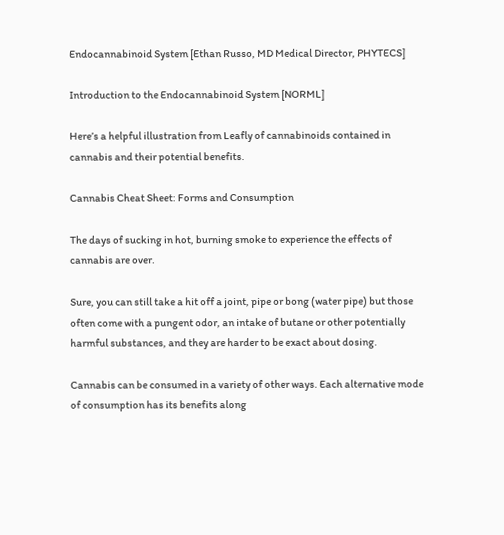Endocannabinoid System [Ethan Russo, MD Medical Director, PHYTECS]

Introduction to the Endocannabinoid System [NORML]

Here’s a helpful illustration from Leafly of cannabinoids contained in cannabis and their potential benefits.

Cannabis Cheat Sheet: Forms and Consumption

The days of sucking in hot, burning smoke to experience the effects of cannabis are over.

Sure, you can still take a hit off a joint, pipe or bong (water pipe) but those often come with a pungent odor, an intake of butane or other potentially harmful substances, and they are harder to be exact about dosing.

Cannabis can be consumed in a variety of other ways. Each alternative mode of consumption has its benefits along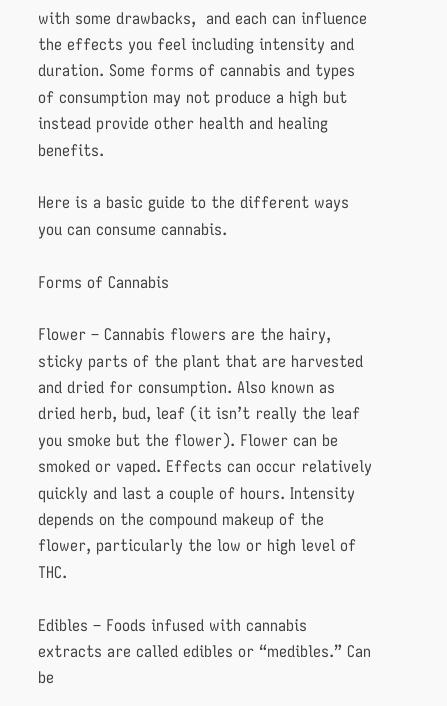with some drawbacks,  and each can influence the effects you feel including intensity and duration. Some forms of cannabis and types of consumption may not produce a high but instead provide other health and healing benefits.

Here is a basic guide to the different ways you can consume cannabis.

Forms of Cannabis

Flower – Cannabis flowers are the hairy, sticky parts of the plant that are harvested and dried for consumption. Also known as dried herb, bud, leaf (it isn’t really the leaf you smoke but the flower). Flower can be smoked or vaped. Effects can occur relatively quickly and last a couple of hours. Intensity depends on the compound makeup of the flower, particularly the low or high level of THC.

Edibles – Foods infused with cannabis extracts are called edibles or “medibles.” Can be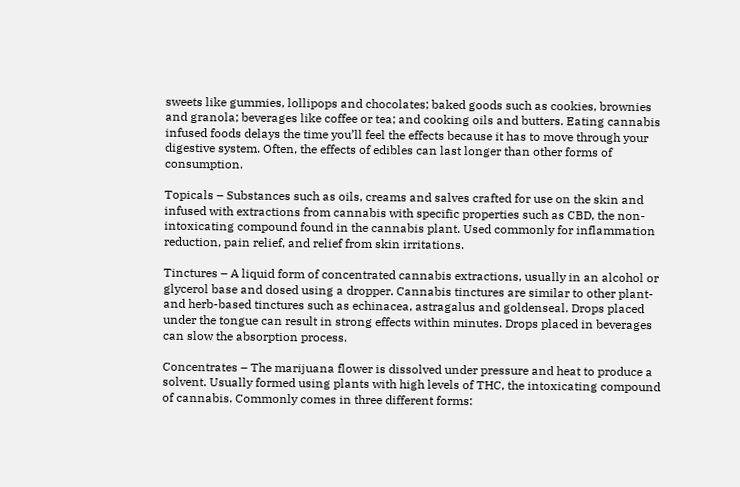sweets like gummies, lollipops and chocolates; baked goods such as cookies, brownies and granola; beverages like coffee or tea; and cooking oils and butters. Eating cannabis infused foods delays the time you’ll feel the effects because it has to move through your digestive system. Often, the effects of edibles can last longer than other forms of consumption.

Topicals – Substances such as oils, creams and salves crafted for use on the skin and infused with extractions from cannabis with specific properties such as CBD, the non-intoxicating compound found in the cannabis plant. Used commonly for inflammation reduction, pain relief, and relief from skin irritations.

Tinctures – A liquid form of concentrated cannabis extractions, usually in an alcohol or glycerol base and dosed using a dropper. Cannabis tinctures are similar to other plant- and herb-based tinctures such as echinacea, astragalus and goldenseal. Drops placed under the tongue can result in strong effects within minutes. Drops placed in beverages can slow the absorption process.

Concentrates – The marijuana flower is dissolved under pressure and heat to produce a solvent. Usually formed using plants with high levels of THC, the intoxicating compound of cannabis. Commonly comes in three different forms: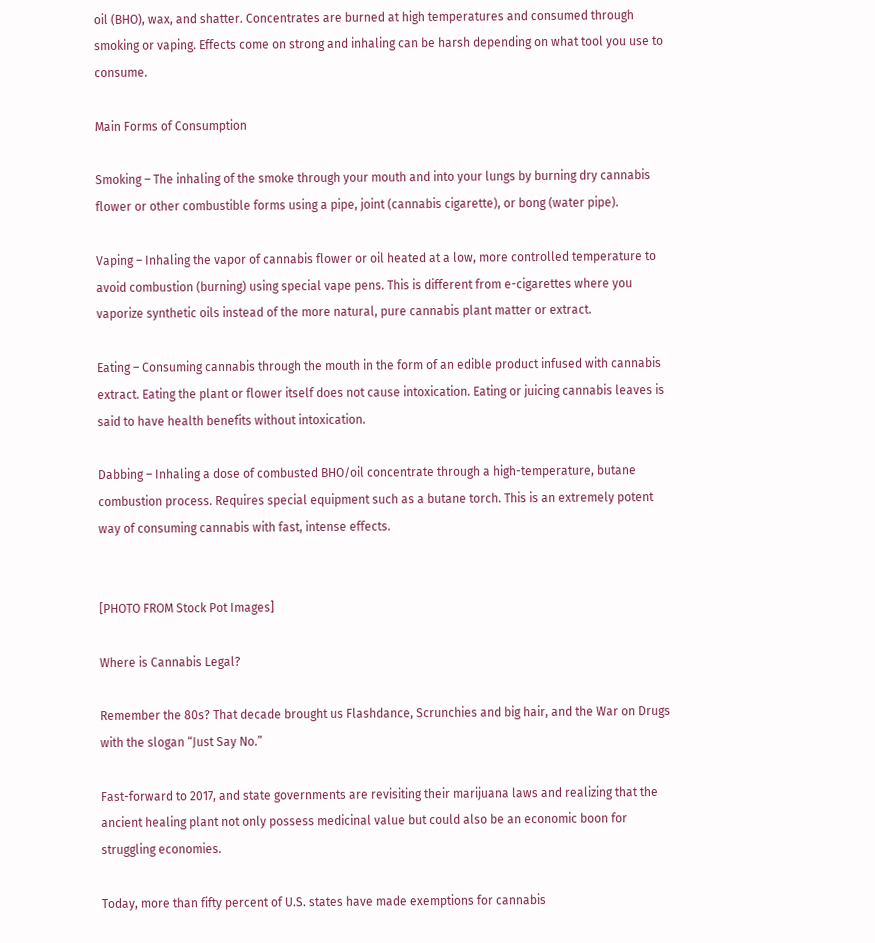oil (BHO), wax, and shatter. Concentrates are burned at high temperatures and consumed through smoking or vaping. Effects come on strong and inhaling can be harsh depending on what tool you use to consume.

Main Forms of Consumption

Smoking – The inhaling of the smoke through your mouth and into your lungs by burning dry cannabis flower or other combustible forms using a pipe, joint (cannabis cigarette), or bong (water pipe).

Vaping – Inhaling the vapor of cannabis flower or oil heated at a low, more controlled temperature to avoid combustion (burning) using special vape pens. This is different from e-cigarettes where you vaporize synthetic oils instead of the more natural, pure cannabis plant matter or extract.

Eating – Consuming cannabis through the mouth in the form of an edible product infused with cannabis extract. Eating the plant or flower itself does not cause intoxication. Eating or juicing cannabis leaves is said to have health benefits without intoxication.

Dabbing – Inhaling a dose of combusted BHO/oil concentrate through a high-temperature, butane combustion process. Requires special equipment such as a butane torch. This is an extremely potent way of consuming cannabis with fast, intense effects.


[PHOTO FROM Stock Pot Images]

Where is Cannabis Legal?

Remember the 80s? That decade brought us Flashdance, Scrunchies and big hair, and the War on Drugs with the slogan “Just Say No.”

Fast-forward to 2017, and state governments are revisiting their marijuana laws and realizing that the ancient healing plant not only possess medicinal value but could also be an economic boon for struggling economies.

Today, more than fifty percent of U.S. states have made exemptions for cannabis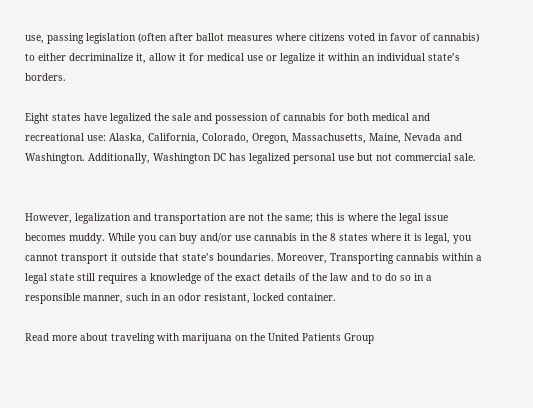use, passing legislation (often after ballot measures where citizens voted in favor of cannabis) to either decriminalize it, allow it for medical use or legalize it within an individual state’s borders.

Eight states have legalized the sale and possession of cannabis for both medical and recreational use: Alaska, California, Colorado, Oregon, Massachusetts, Maine, Nevada and Washington. Additionally, Washington DC has legalized personal use but not commercial sale.


However, legalization and transportation are not the same; this is where the legal issue becomes muddy. While you can buy and/or use cannabis in the 8 states where it is legal, you cannot transport it outside that state’s boundaries. Moreover, Transporting cannabis within a legal state still requires a knowledge of the exact details of the law and to do so in a responsible manner, such in an odor resistant, locked container.

Read more about traveling with marijuana on the United Patients Group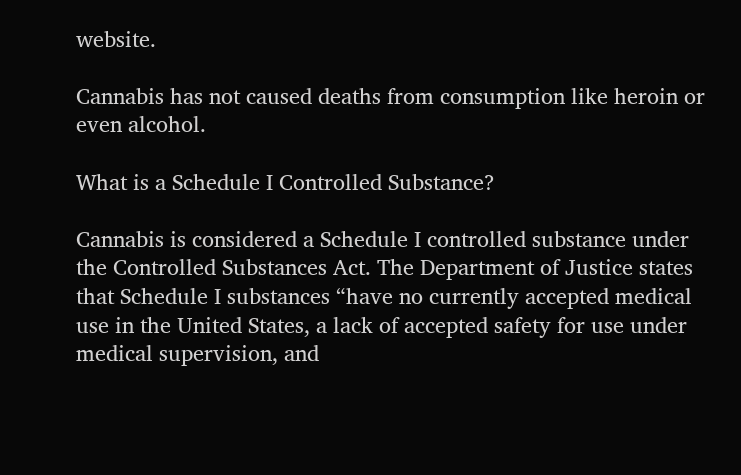website.

Cannabis has not caused deaths from consumption like heroin or even alcohol.

What is a Schedule I Controlled Substance?

Cannabis is considered a Schedule I controlled substance under the Controlled Substances Act. The Department of Justice states that Schedule I substances “have no currently accepted medical use in the United States, a lack of accepted safety for use under medical supervision, and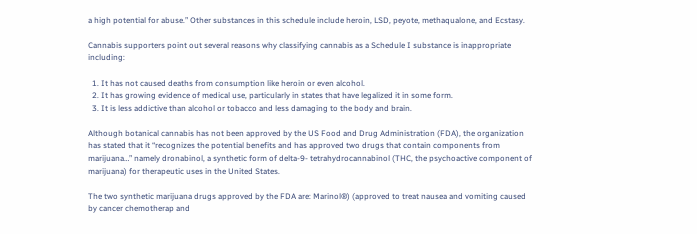a high potential for abuse.” Other substances in this schedule include heroin, LSD, peyote, methaqualone, and Ecstasy.

Cannabis supporters point out several reasons why classifying cannabis as a Schedule I substance is inappropriate including:

  1. It has not caused deaths from consumption like heroin or even alcohol.
  2. It has growing evidence of medical use, particularly in states that have legalized it in some form.
  3. It is less addictive than alcohol or tobacco and less damaging to the body and brain.

Although botanical cannabis has not been approved by the US Food and Drug Administration (FDA), the organization has stated that it “recognizes the potential benefits and has approved two drugs that contain components from marijuana…” namely dronabinol, a synthetic form of delta-9- tetrahydrocannabinol (THC, the psychoactive component of marijuana) for therapeutic uses in the United States.

The two synthetic marijuana drugs approved by the FDA are: Marinol®) (approved to treat nausea and vomiting caused by cancer chemotherap and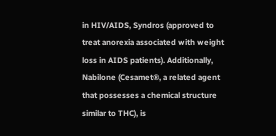in HIV/AIDS, Syndros (approved to treat anorexia associated with weight loss in AIDS patients). Additionally, Nabilone (Cesamet®, a related agent that possesses a chemical structure similar to THC), is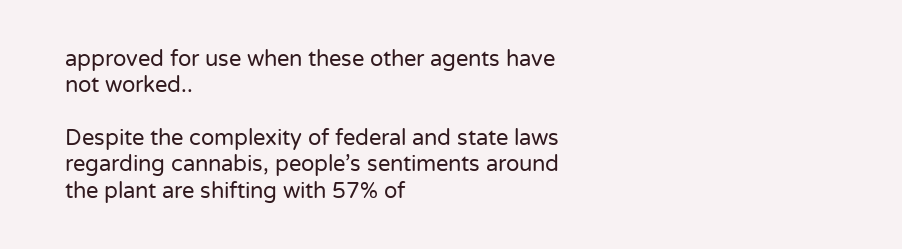approved for use when these other agents have not worked..

Despite the complexity of federal and state laws regarding cannabis, people’s sentiments around the plant are shifting with 57% of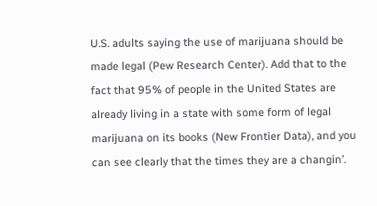U.S. adults saying the use of marijuana should be made legal (Pew Research Center). Add that to the fact that 95% of people in the United States are already living in a state with some form of legal marijuana on its books (New Frontier Data), and you can see clearly that the times they are a changin’.